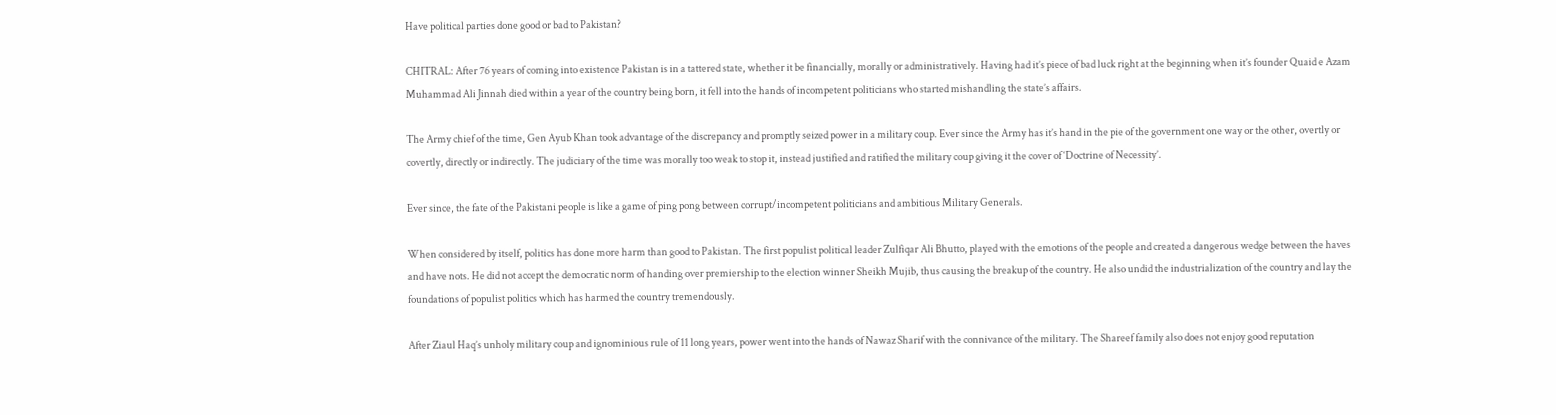Have political parties done good or bad to Pakistan?

CHITRAL: After 76 years of coming into existence Pakistan is in a tattered state, whether it be financially, morally or administratively. Having had it’s piece of bad luck right at the beginning when it’s founder Quaid e Azam Muhammad Ali Jinnah died within a year of the country being born, it fell into the hands of incompetent politicians who started mishandling the state’s affairs.

The Army chief of the time, Gen Ayub Khan took advantage of the discrepancy and promptly seized power in a military coup. Ever since the Army has it’s hand in the pie of the government one way or the other, overtly or covertly, directly or indirectly. The judiciary of the time was morally too weak to stop it, instead justified and ratified the military coup giving it the cover of ‘Doctrine of Necessity’.

Ever since, the fate of the Pakistani people is like a game of ping pong between corrupt/incompetent politicians and ambitious Military Generals.

When considered by itself, politics has done more harm than good to Pakistan. The first populist political leader Zulfiqar Ali Bhutto, played with the emotions of the people and created a dangerous wedge between the haves and have nots. He did not accept the democratic norm of handing over premiership to the election winner Sheikh Mujib, thus causing the breakup of the country. He also undid the industrialization of the country and lay the foundations of populist politics which has harmed the country tremendously.

After Ziaul Haq’s unholy military coup and ignominious rule of 11 long years, power went into the hands of Nawaz Sharif with the connivance of the military. The Shareef family also does not enjoy good reputation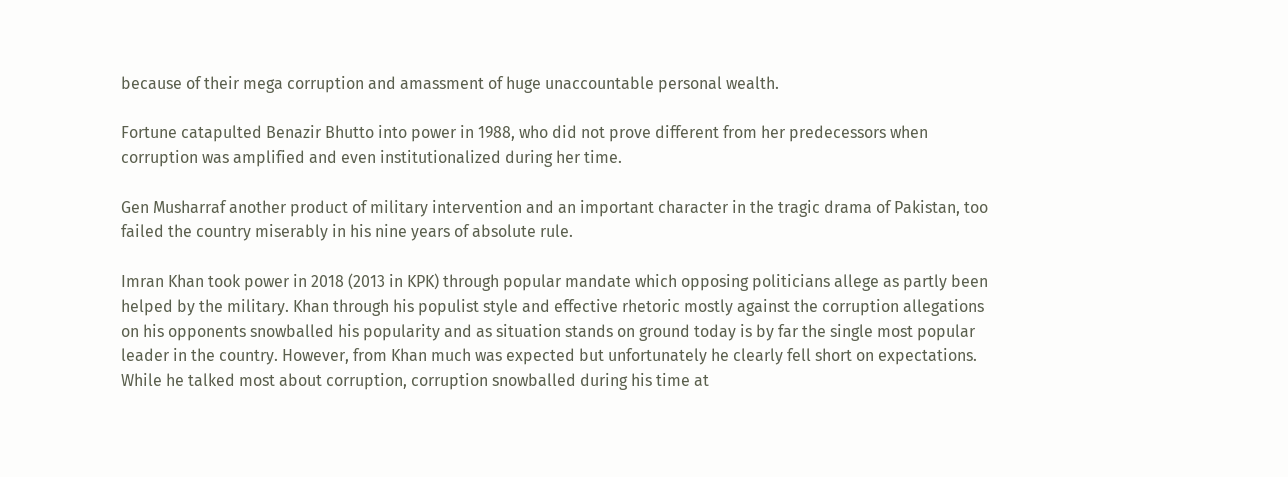because of their mega corruption and amassment of huge unaccountable personal wealth.

Fortune catapulted Benazir Bhutto into power in 1988, who did not prove different from her predecessors when corruption was amplified and even institutionalized during her time.

Gen Musharraf another product of military intervention and an important character in the tragic drama of Pakistan, too failed the country miserably in his nine years of absolute rule.

Imran Khan took power in 2018 (2013 in KPK) through popular mandate which opposing politicians allege as partly been helped by the military. Khan through his populist style and effective rhetoric mostly against the corruption allegations on his opponents snowballed his popularity and as situation stands on ground today is by far the single most popular leader in the country. However, from Khan much was expected but unfortunately he clearly fell short on expectations. While he talked most about corruption, corruption snowballed during his time at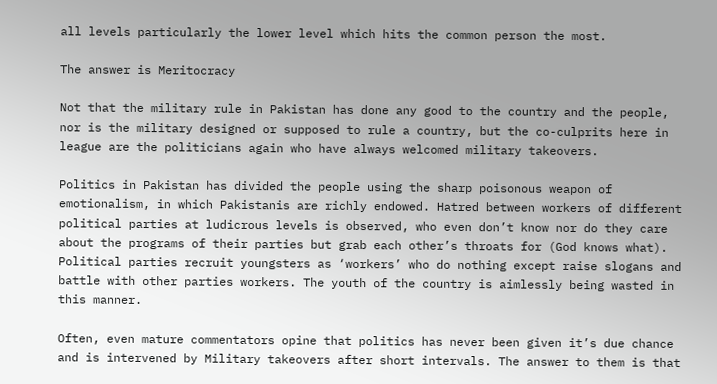all levels particularly the lower level which hits the common person the most.

The answer is Meritocracy

Not that the military rule in Pakistan has done any good to the country and the people, nor is the military designed or supposed to rule a country, but the co-culprits here in league are the politicians again who have always welcomed military takeovers.

Politics in Pakistan has divided the people using the sharp poisonous weapon of emotionalism, in which Pakistanis are richly endowed. Hatred between workers of different political parties at ludicrous levels is observed, who even don’t know nor do they care about the programs of their parties but grab each other’s throats for (God knows what). Political parties recruit youngsters as ‘workers’ who do nothing except raise slogans and battle with other parties workers. The youth of the country is aimlessly being wasted in this manner.

Often, even mature commentators opine that politics has never been given it’s due chance and is intervened by Military takeovers after short intervals. The answer to them is that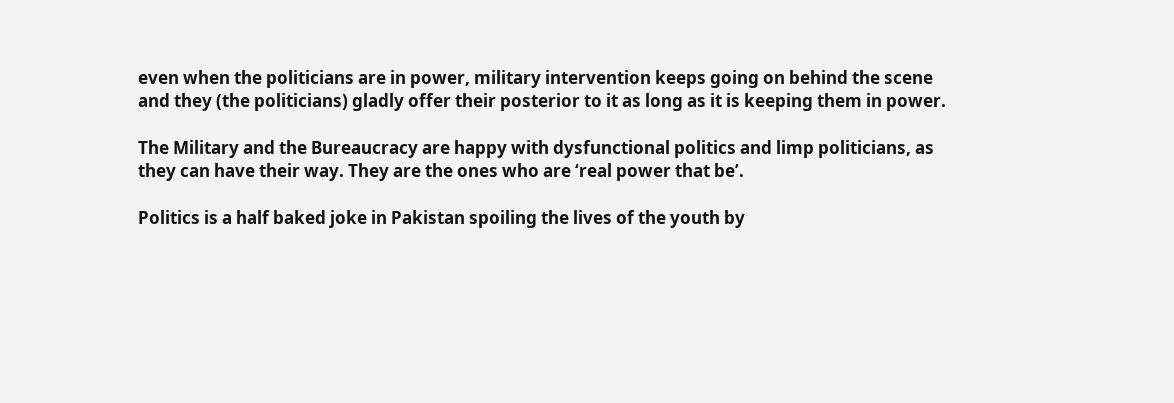even when the politicians are in power, military intervention keeps going on behind the scene and they (the politicians) gladly offer their posterior to it as long as it is keeping them in power.

The Military and the Bureaucracy are happy with dysfunctional politics and limp politicians, as they can have their way. They are the ones who are ‘real power that be’.

Politics is a half baked joke in Pakistan spoiling the lives of the youth by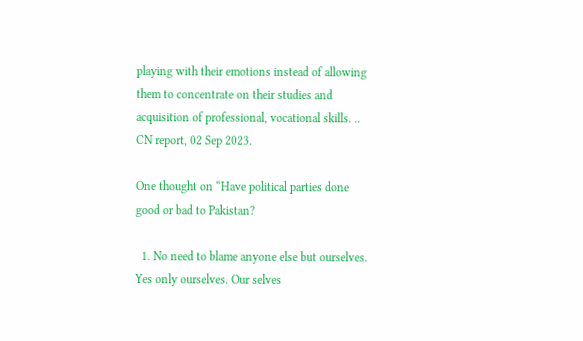playing with their emotions instead of allowing them to concentrate on their studies and acquisition of professional, vocational skills. .. CN report, 02 Sep 2023.

One thought on “Have political parties done good or bad to Pakistan?

  1. No need to blame anyone else but ourselves. Yes only ourselves. Our selves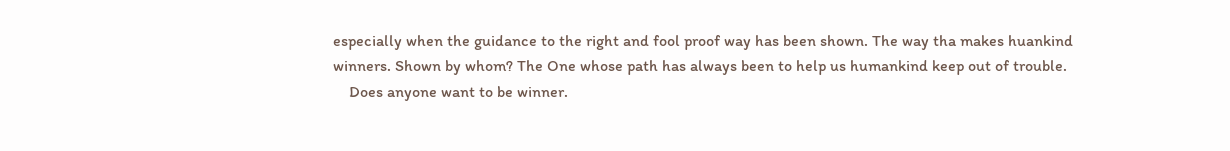especially when the guidance to the right and fool proof way has been shown. The way tha makes huankind winners. Shown by whom? The One whose path has always been to help us humankind keep out of trouble.
    Does anyone want to be winner.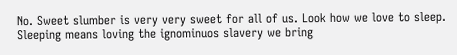No. Sweet slumber is very very sweet for all of us. Look how we love to sleep. Sleeping means loving the ignominuos slavery we bring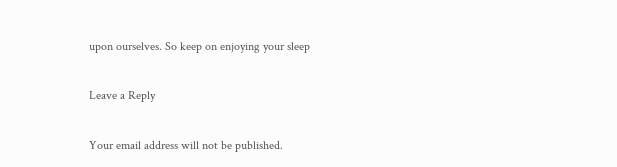upon ourselves. So keep on enjoying your sleep

Leave a Reply

Your email address will not be published.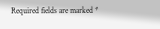Required fields are marked *